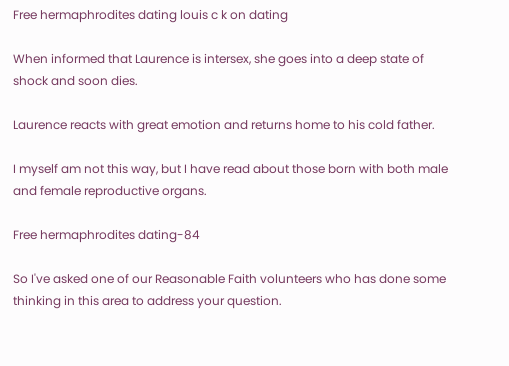Free hermaphrodites dating louis c k on dating

When informed that Laurence is intersex, she goes into a deep state of shock and soon dies.

Laurence reacts with great emotion and returns home to his cold father.

I myself am not this way, but I have read about those born with both male and female reproductive organs.

Free hermaphrodites dating-84

So I've asked one of our Reasonable Faith volunteers who has done some thinking in this area to address your question.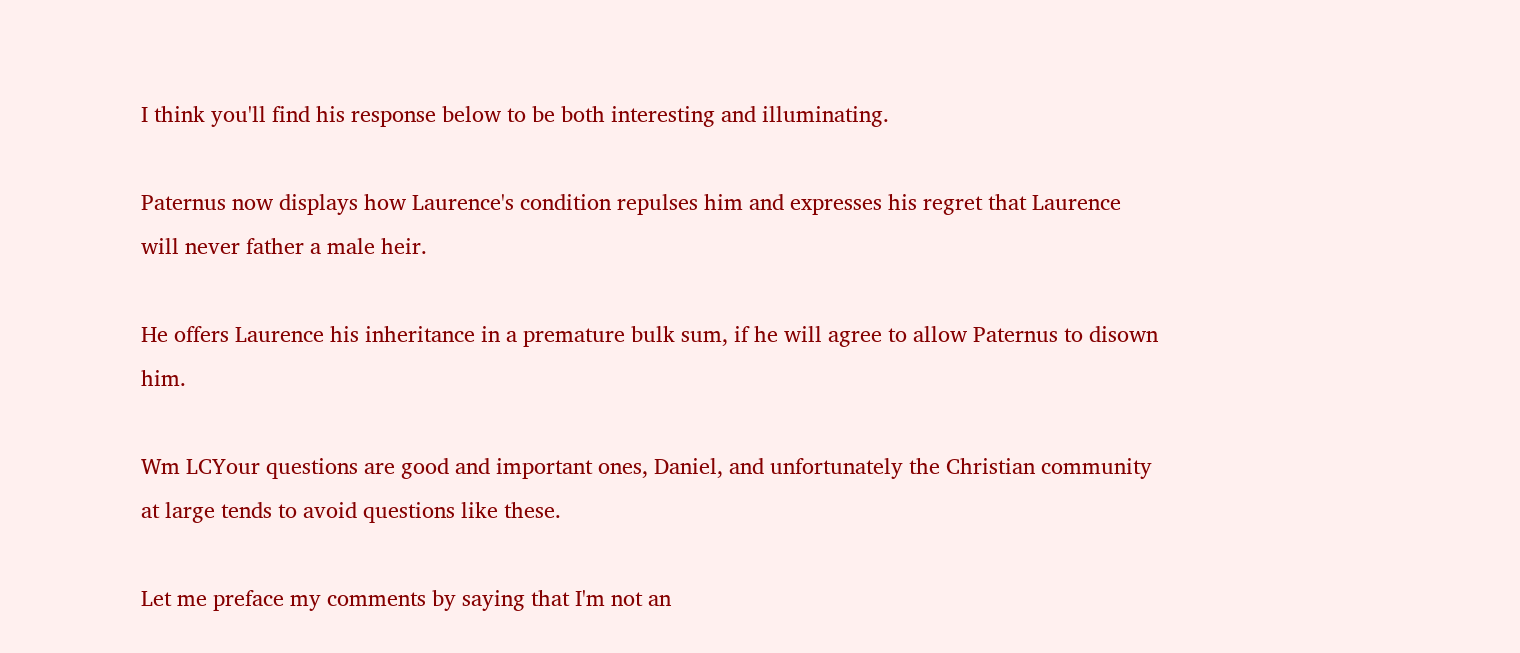I think you'll find his response below to be both interesting and illuminating.

Paternus now displays how Laurence's condition repulses him and expresses his regret that Laurence will never father a male heir.

He offers Laurence his inheritance in a premature bulk sum, if he will agree to allow Paternus to disown him.

Wm LCYour questions are good and important ones, Daniel, and unfortunately the Christian community at large tends to avoid questions like these.

Let me preface my comments by saying that I'm not an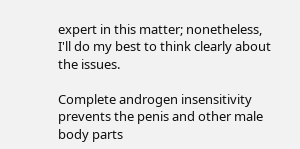expert in this matter; nonetheless, I'll do my best to think clearly about the issues.

Complete androgen insensitivity prevents the penis and other male body parts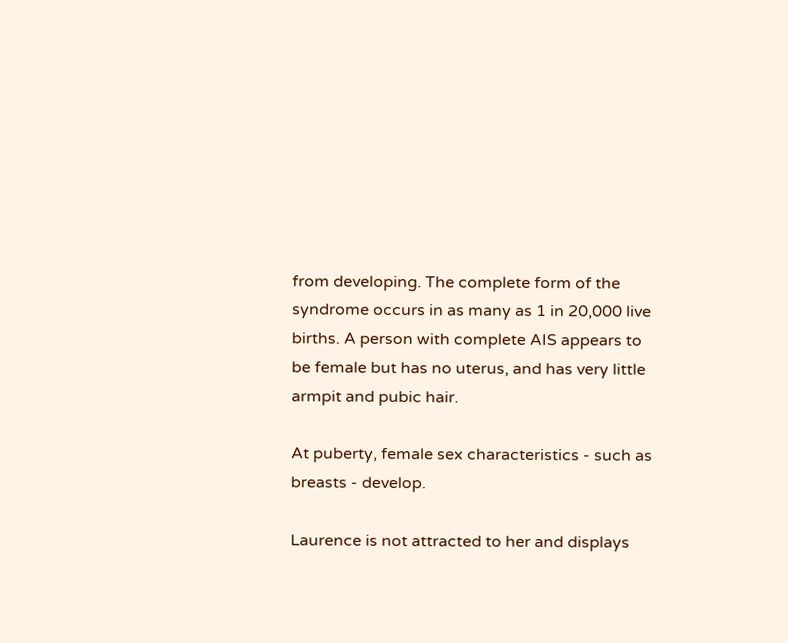from developing. The complete form of the syndrome occurs in as many as 1 in 20,000 live births. A person with complete AIS appears to be female but has no uterus, and has very little armpit and pubic hair.

At puberty, female sex characteristics - such as breasts - develop.

Laurence is not attracted to her and displays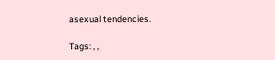asexual tendencies.

Tags: , ,